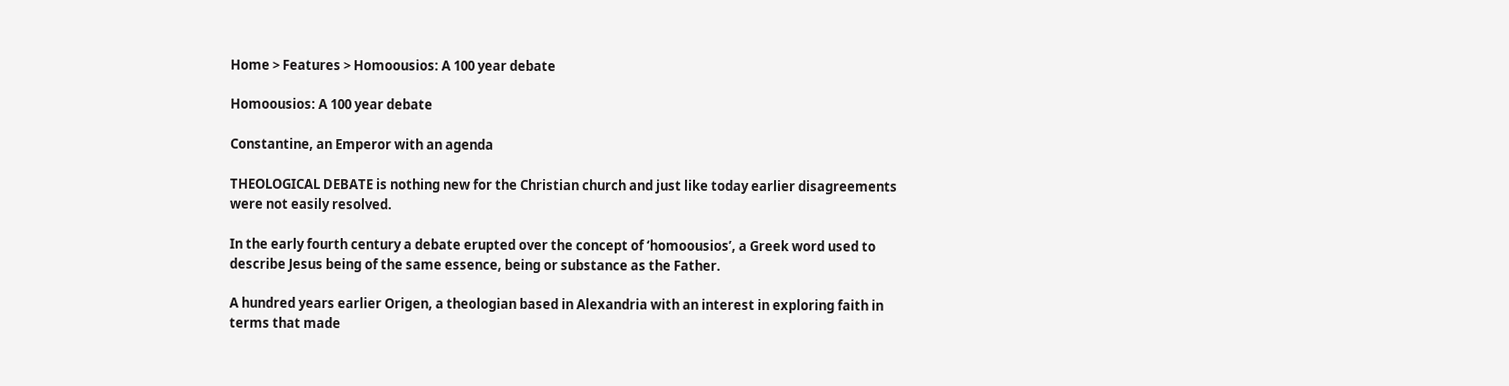Home > Features > Homoousios: A 100 year debate

Homoousios: A 100 year debate

Constantine, an Emperor with an agenda

THEOLOGICAL DEBATE is nothing new for the Christian church and just like today earlier disagreements were not easily resolved.

In the early fourth century a debate erupted over the concept of ‘homoousios’, a Greek word used to describe Jesus being of the same essence, being or substance as the Father.

A hundred years earlier Origen, a theologian based in Alexandria with an interest in exploring faith in terms that made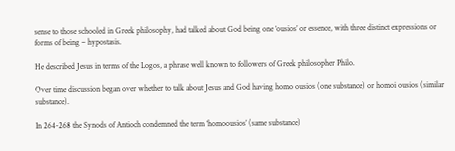sense to those schooled in Greek philosophy, had talked about God being one ‘ousios’ or essence, with three distinct expressions or forms of being – hypostasis.

He described Jesus in terms of the Logos, a phrase well known to followers of Greek philosopher Philo.

Over time discussion began over whether to talk about Jesus and God having homo ousios (one substance) or homoi ousios (similar substance).

In 264-268 the Synods of Antioch condemned the term ‘homoousios’ (same substance)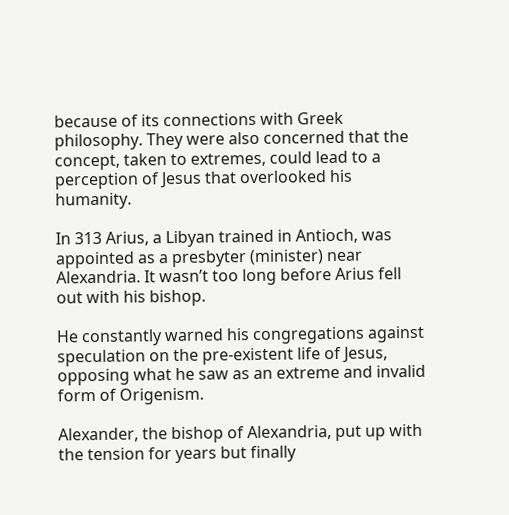because of its connections with Greek philosophy. They were also concerned that the concept, taken to extremes, could lead to a perception of Jesus that overlooked his humanity.

In 313 Arius, a Libyan trained in Antioch, was appointed as a presbyter (minister) near Alexandria. It wasn’t too long before Arius fell out with his bishop.

He constantly warned his congregations against speculation on the pre-existent life of Jesus, opposing what he saw as an extreme and invalid form of Origenism.

Alexander, the bishop of Alexandria, put up with the tension for years but finally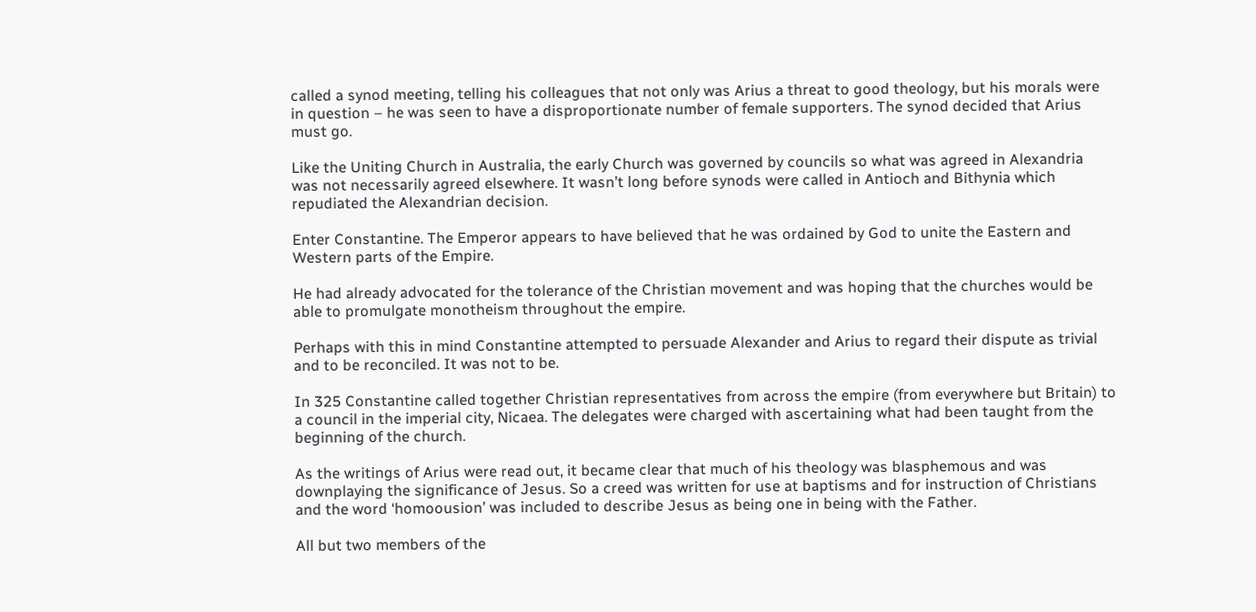called a synod meeting, telling his colleagues that not only was Arius a threat to good theology, but his morals were in question – he was seen to have a disproportionate number of female supporters. The synod decided that Arius must go.

Like the Uniting Church in Australia, the early Church was governed by councils so what was agreed in Alexandria was not necessarily agreed elsewhere. It wasn’t long before synods were called in Antioch and Bithynia which repudiated the Alexandrian decision.

Enter Constantine. The Emperor appears to have believed that he was ordained by God to unite the Eastern and Western parts of the Empire.

He had already advocated for the tolerance of the Christian movement and was hoping that the churches would be able to promulgate monotheism throughout the empire.

Perhaps with this in mind Constantine attempted to persuade Alexander and Arius to regard their dispute as trivial and to be reconciled. It was not to be.

In 325 Constantine called together Christian representatives from across the empire (from everywhere but Britain) to a council in the imperial city, Nicaea. The delegates were charged with ascertaining what had been taught from the beginning of the church.

As the writings of Arius were read out, it became clear that much of his theology was blasphemous and was downplaying the significance of Jesus. So a creed was written for use at baptisms and for instruction of Christians and the word ‘homoousion’ was included to describe Jesus as being one in being with the Father.

All but two members of the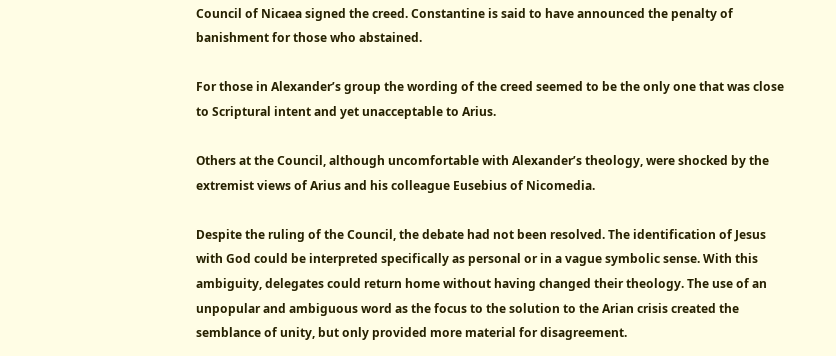Council of Nicaea signed the creed. Constantine is said to have announced the penalty of banishment for those who abstained.

For those in Alexander’s group the wording of the creed seemed to be the only one that was close to Scriptural intent and yet unacceptable to Arius.

Others at the Council, although uncomfortable with Alexander’s theology, were shocked by the extremist views of Arius and his colleague Eusebius of Nicomedia.

Despite the ruling of the Council, the debate had not been resolved. The identification of Jesus with God could be interpreted specifically as personal or in a vague symbolic sense. With this ambiguity, delegates could return home without having changed their theology. The use of an unpopular and ambiguous word as the focus to the solution to the Arian crisis created the semblance of unity, but only provided more material for disagreement.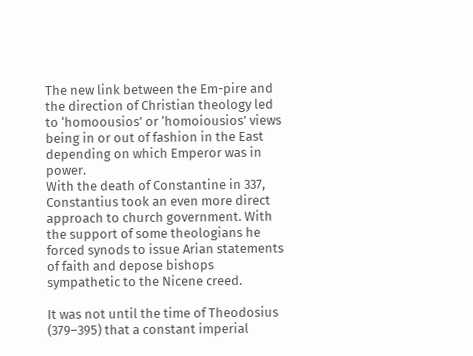The new link between the Em-pire and the direction of Christian theology led to ‘homoousios’ or ‘homoiousios’ views being in or out of fashion in the East depending on which Emperor was in power.
With the death of Constantine in 337, Constantius took an even more direct approach to church government. With the support of some theologians he forced synods to issue Arian statements of faith and depose bishops sympathetic to the Nicene creed.

It was not until the time of Theodosius (379–395) that a constant imperial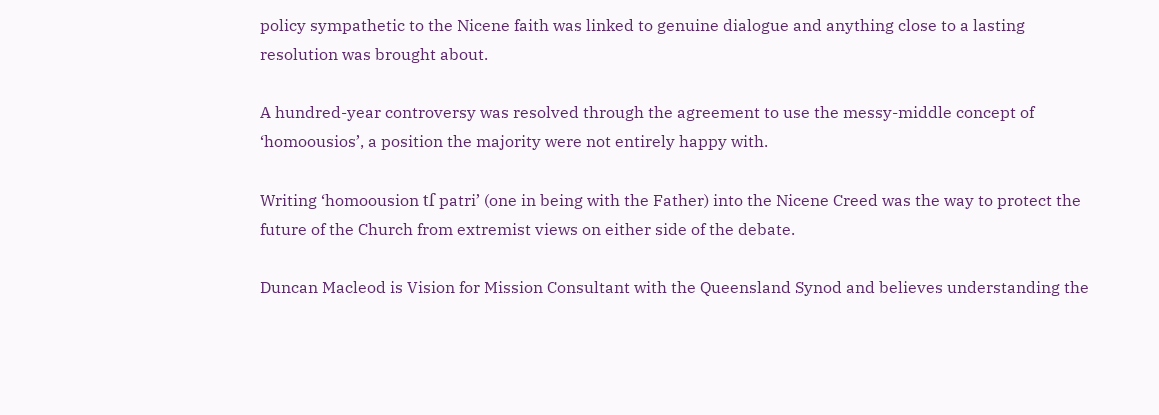policy sympathetic to the Nicene faith was linked to genuine dialogue and anything close to a lasting resolution was brought about.

A hundred-year controversy was resolved through the agreement to use the messy-middle concept of ‘homoousios’, a position the majority were not entirely happy with.

Writing ‘homoousion tſ patri’ (one in being with the Father) into the Nicene Creed was the way to protect the future of the Church from extremist views on either side of the debate.

Duncan Macleod is Vision for Mission Consultant with the Queensland Synod and believes understanding the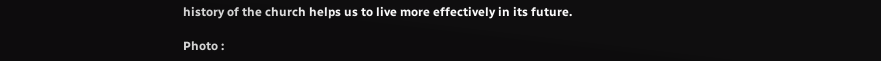history of the church helps us to live more effectively in its future.

Photo :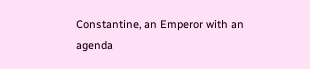Constantine, an Emperor with an agenda